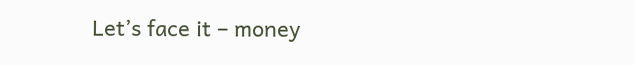Let’s face it – money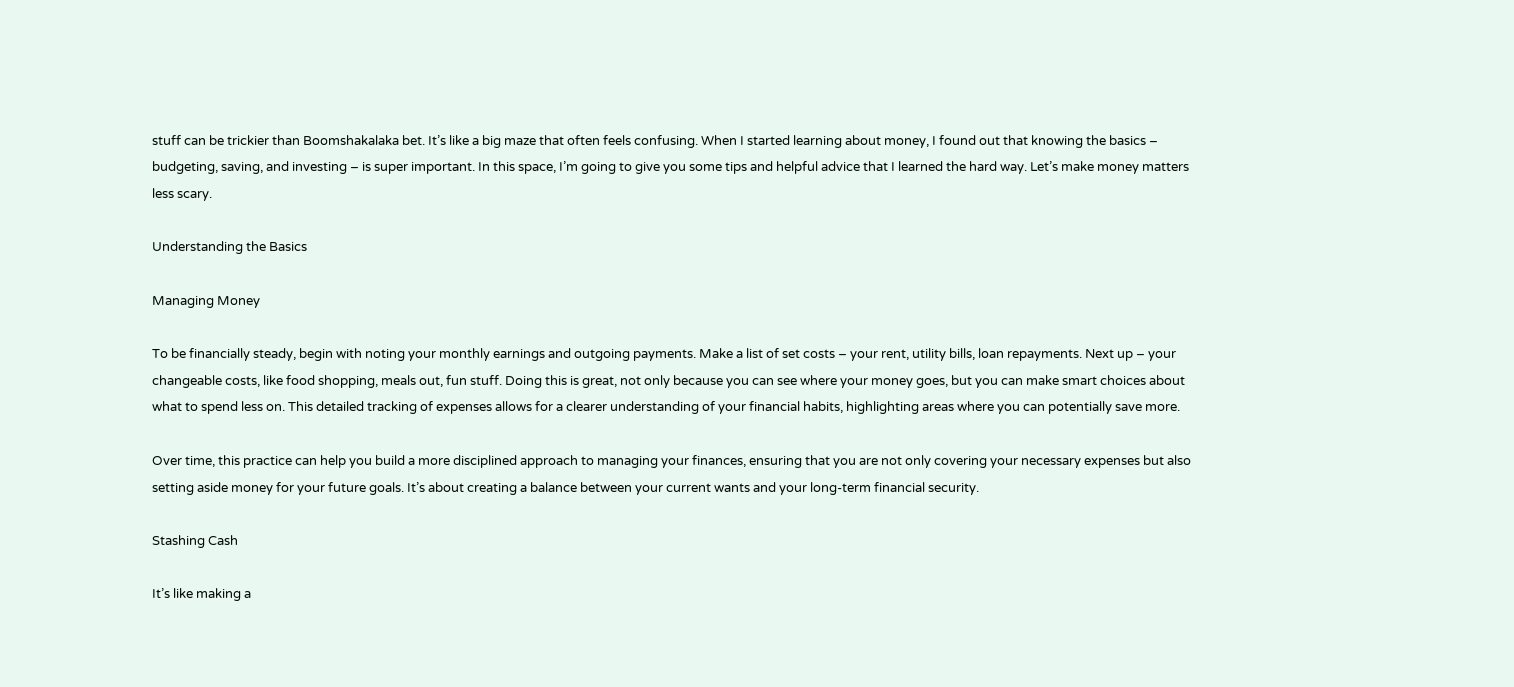stuff can be trickier than Boomshakalaka bet. It’s like a big maze that often feels confusing. When I started learning about money, I found out that knowing the basics – budgeting, saving, and investing – is super important. In this space, I’m going to give you some tips and helpful advice that I learned the hard way. Let’s make money matters less scary.

Understanding the Basics

Managing Money

To be financially steady, begin with noting your monthly earnings and outgoing payments. Make a list of set costs – your rent, utility bills, loan repayments. Next up – your changeable costs, like food shopping, meals out, fun stuff. Doing this is great, not only because you can see where your money goes, but you can make smart choices about what to spend less on. This detailed tracking of expenses allows for a clearer understanding of your financial habits, highlighting areas where you can potentially save more.

Over time, this practice can help you build a more disciplined approach to managing your finances, ensuring that you are not only covering your necessary expenses but also setting aside money for your future goals. It’s about creating a balance between your current wants and your long-term financial security.

Stashing Cash

It’s like making a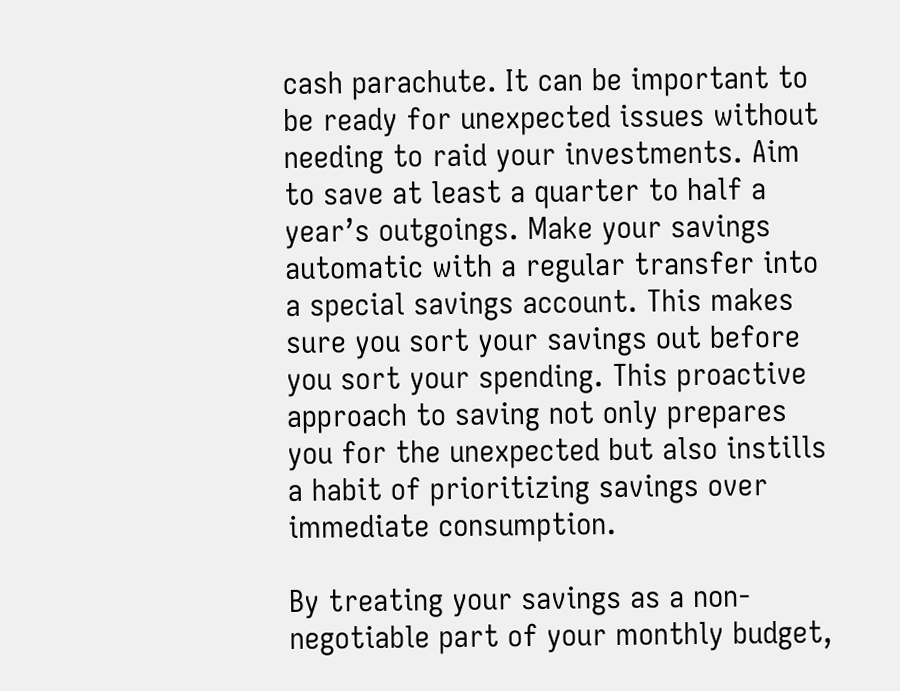cash parachute. It can be important to be ready for unexpected issues without needing to raid your investments. Aim to save at least a quarter to half a year’s outgoings. Make your savings automatic with a regular transfer into a special savings account. This makes sure you sort your savings out before you sort your spending. This proactive approach to saving not only prepares you for the unexpected but also instills a habit of prioritizing savings over immediate consumption.

By treating your savings as a non-negotiable part of your monthly budget,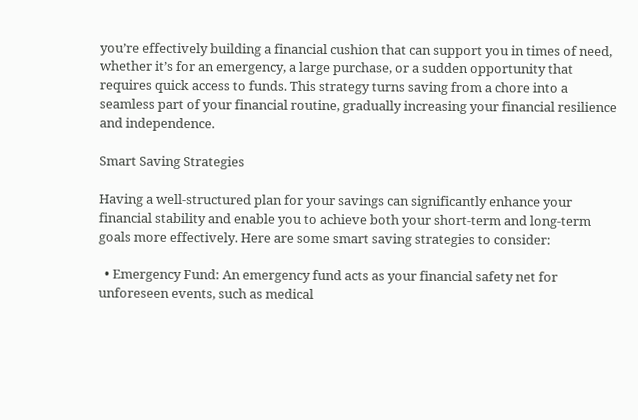you’re effectively building a financial cushion that can support you in times of need, whether it’s for an emergency, a large purchase, or a sudden opportunity that requires quick access to funds. This strategy turns saving from a chore into a seamless part of your financial routine, gradually increasing your financial resilience and independence.

Smart Saving Strategies

Having a well-structured plan for your savings can significantly enhance your financial stability and enable you to achieve both your short-term and long-term goals more effectively. Here are some smart saving strategies to consider:

  • Emergency Fund: An emergency fund acts as your financial safety net for unforeseen events, such as medical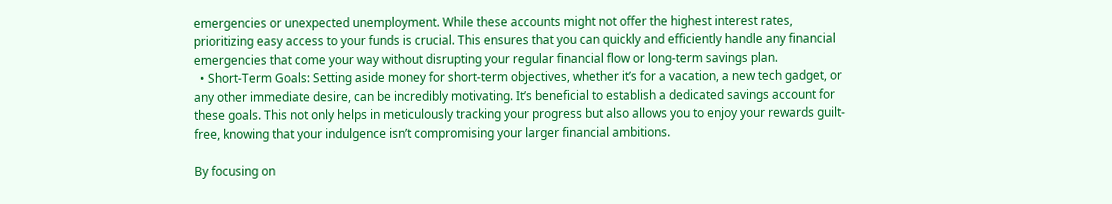emergencies or unexpected unemployment. While these accounts might not offer the highest interest rates, prioritizing easy access to your funds is crucial. This ensures that you can quickly and efficiently handle any financial emergencies that come your way without disrupting your regular financial flow or long-term savings plan.
  • Short-Term Goals: Setting aside money for short-term objectives, whether it’s for a vacation, a new tech gadget, or any other immediate desire, can be incredibly motivating. It’s beneficial to establish a dedicated savings account for these goals. This not only helps in meticulously tracking your progress but also allows you to enjoy your rewards guilt-free, knowing that your indulgence isn’t compromising your larger financial ambitions.

By focusing on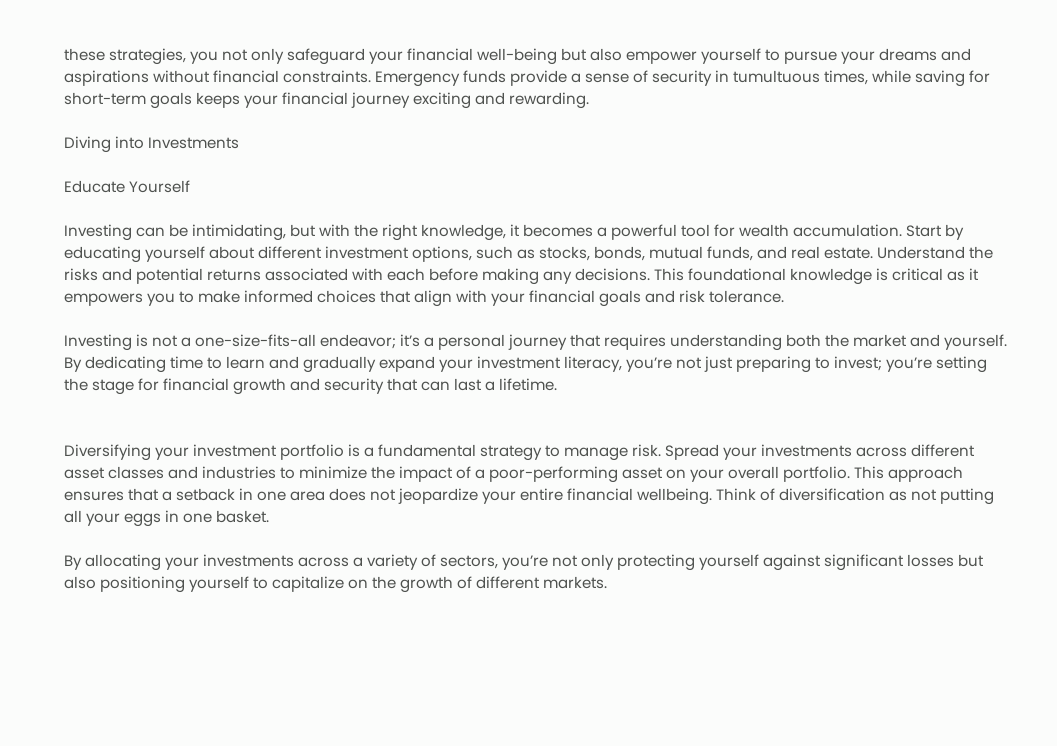these strategies, you not only safeguard your financial well-being but also empower yourself to pursue your dreams and aspirations without financial constraints. Emergency funds provide a sense of security in tumultuous times, while saving for short-term goals keeps your financial journey exciting and rewarding.

Diving into Investments

Educate Yourself

Investing can be intimidating, but with the right knowledge, it becomes a powerful tool for wealth accumulation. Start by educating yourself about different investment options, such as stocks, bonds, mutual funds, and real estate. Understand the risks and potential returns associated with each before making any decisions. This foundational knowledge is critical as it empowers you to make informed choices that align with your financial goals and risk tolerance.

Investing is not a one-size-fits-all endeavor; it’s a personal journey that requires understanding both the market and yourself. By dedicating time to learn and gradually expand your investment literacy, you’re not just preparing to invest; you’re setting the stage for financial growth and security that can last a lifetime.


Diversifying your investment portfolio is a fundamental strategy to manage risk. Spread your investments across different asset classes and industries to minimize the impact of a poor-performing asset on your overall portfolio. This approach ensures that a setback in one area does not jeopardize your entire financial wellbeing. Think of diversification as not putting all your eggs in one basket.

By allocating your investments across a variety of sectors, you’re not only protecting yourself against significant losses but also positioning yourself to capitalize on the growth of different markets.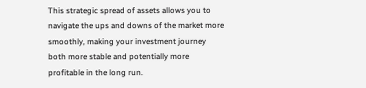This strategic spread of assets allows you to navigate the ups and downs of the market more smoothly, making your investment journey both more stable and potentially more profitable in the long run.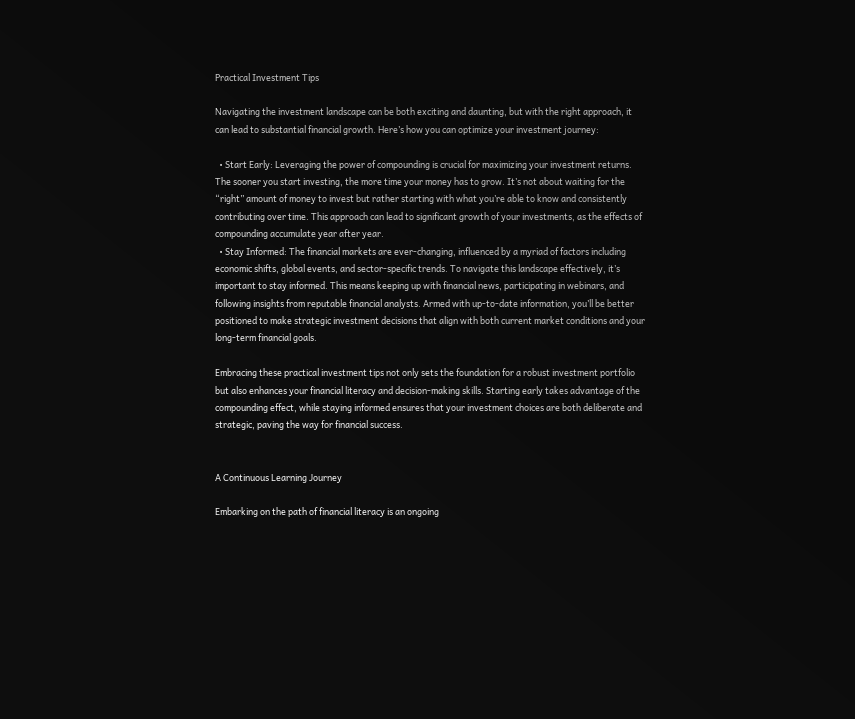Practical Investment Tips

Navigating the investment landscape can be both exciting and daunting, but with the right approach, it can lead to substantial financial growth. Here’s how you can optimize your investment journey:

  • Start Early: Leveraging the power of compounding is crucial for maximizing your investment returns. The sooner you start investing, the more time your money has to grow. It’s not about waiting for the “right” amount of money to invest but rather starting with what you’re able to know and consistently contributing over time. This approach can lead to significant growth of your investments, as the effects of compounding accumulate year after year.
  • Stay Informed: The financial markets are ever-changing, influenced by a myriad of factors including economic shifts, global events, and sector-specific trends. To navigate this landscape effectively, it’s important to stay informed. This means keeping up with financial news, participating in webinars, and following insights from reputable financial analysts. Armed with up-to-date information, you’ll be better positioned to make strategic investment decisions that align with both current market conditions and your long-term financial goals.

Embracing these practical investment tips not only sets the foundation for a robust investment portfolio but also enhances your financial literacy and decision-making skills. Starting early takes advantage of the compounding effect, while staying informed ensures that your investment choices are both deliberate and strategic, paving the way for financial success.


A Continuous Learning Journey

Embarking on the path of financial literacy is an ongoing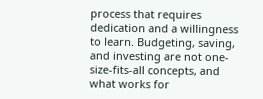process that requires dedication and a willingness to learn. Budgeting, saving, and investing are not one-size-fits-all concepts, and what works for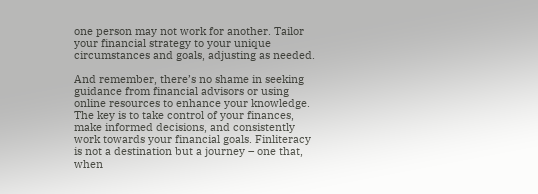one person may not work for another. Tailor your financial strategy to your unique circumstances and goals, adjusting as needed.

And remember, there’s no shame in seeking guidance from financial advisors or using online resources to enhance your knowledge. The key is to take control of your finances, make informed decisions, and consistently work towards your financial goals. Finliteracy is not a destination but a journey – one that, when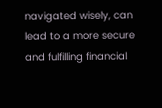navigated wisely, can lead to a more secure and fulfilling financial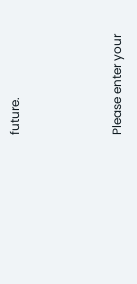future.



Please enter your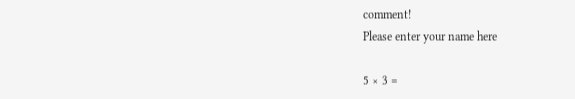comment!
Please enter your name here

5 × 3 =